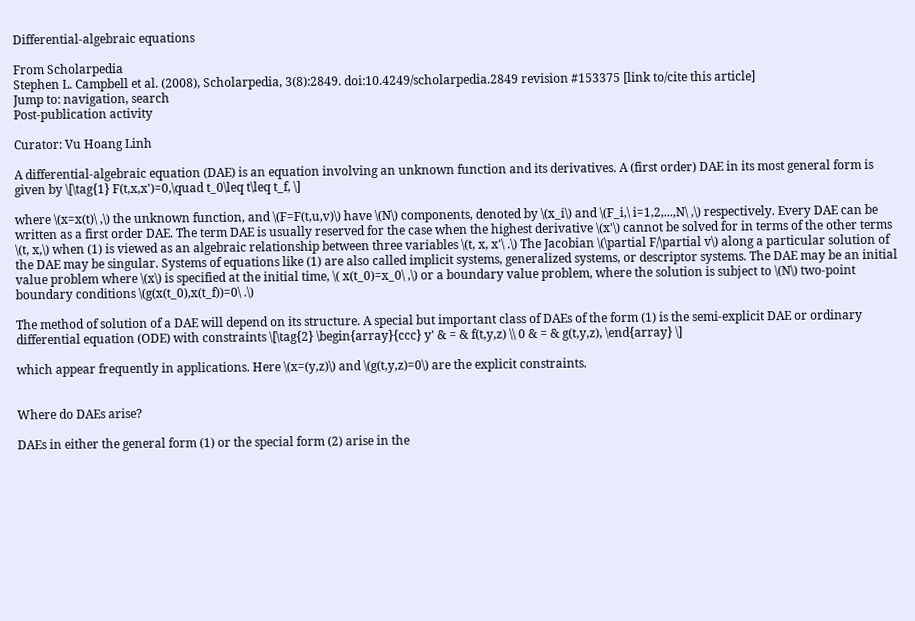Differential-algebraic equations

From Scholarpedia
Stephen L. Campbell et al. (2008), Scholarpedia, 3(8):2849. doi:10.4249/scholarpedia.2849 revision #153375 [link to/cite this article]
Jump to: navigation, search
Post-publication activity

Curator: Vu Hoang Linh

A differential-algebraic equation (DAE) is an equation involving an unknown function and its derivatives. A (first order) DAE in its most general form is given by \[\tag{1} F(t,x,x')=0,\quad t_0\leq t\leq t_f, \]

where \(x=x(t)\ ,\) the unknown function, and \(F=F(t,u,v)\) have \(N\) components, denoted by \(x_i\) and \(F_i,\ i=1,2,...,N\ ,\) respectively. Every DAE can be written as a first order DAE. The term DAE is usually reserved for the case when the highest derivative \(x'\) cannot be solved for in terms of the other terms \(t, x,\) when (1) is viewed as an algebraic relationship between three variables \(t, x, x'\ .\) The Jacobian \(\partial F/\partial v\) along a particular solution of the DAE may be singular. Systems of equations like (1) are also called implicit systems, generalized systems, or descriptor systems. The DAE may be an initial value problem where \(x\) is specified at the initial time, \( x(t_0)=x_0\ ,\) or a boundary value problem, where the solution is subject to \(N\) two-point boundary conditions \(g(x(t_0),x(t_f))=0\ .\)

The method of solution of a DAE will depend on its structure. A special but important class of DAEs of the form (1) is the semi-explicit DAE or ordinary differential equation (ODE) with constraints \[\tag{2} \begin{array}{ccc} y' & = & f(t,y,z) \\ 0 & = & g(t,y,z), \end{array} \]

which appear frequently in applications. Here \(x=(y,z)\) and \(g(t,y,z)=0\) are the explicit constraints.


Where do DAEs arise?

DAEs in either the general form (1) or the special form (2) arise in the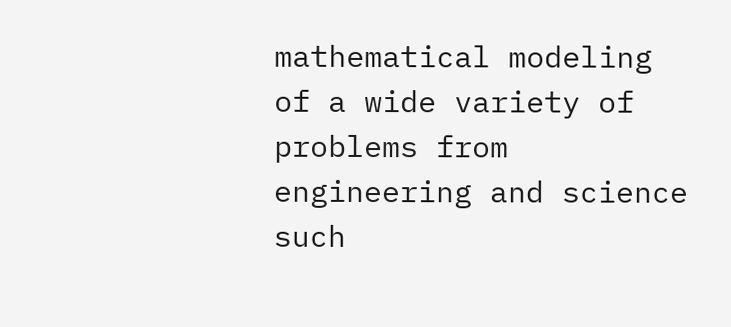mathematical modeling of a wide variety of problems from engineering and science such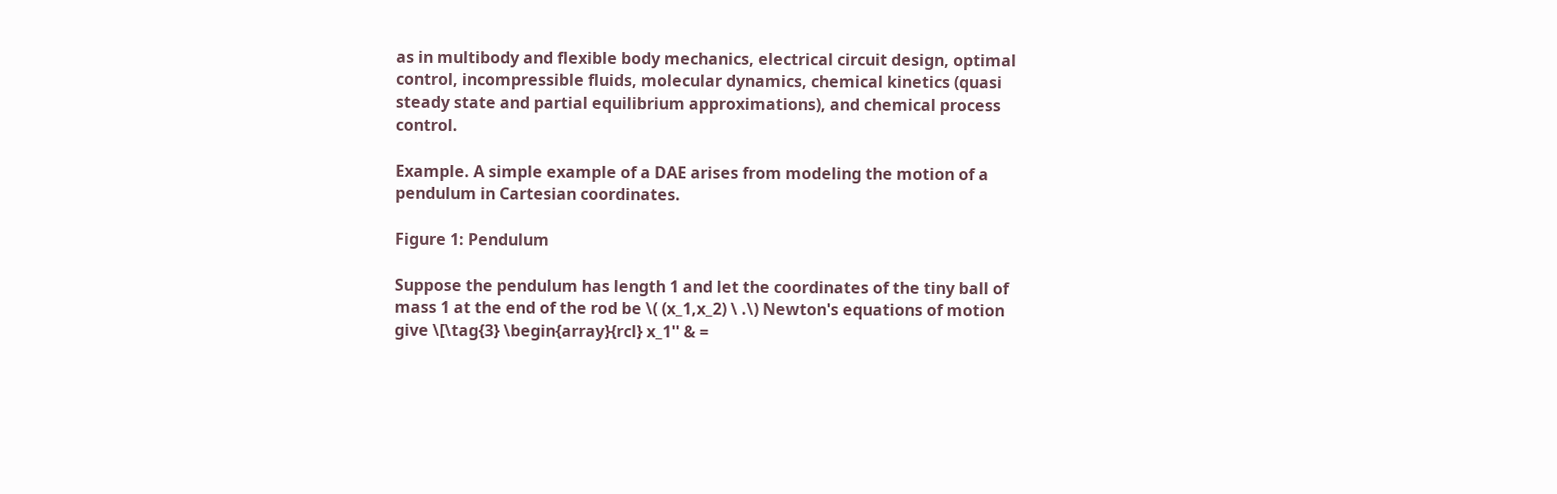as in multibody and flexible body mechanics, electrical circuit design, optimal control, incompressible fluids, molecular dynamics, chemical kinetics (quasi steady state and partial equilibrium approximations), and chemical process control.

Example. A simple example of a DAE arises from modeling the motion of a pendulum in Cartesian coordinates.

Figure 1: Pendulum

Suppose the pendulum has length 1 and let the coordinates of the tiny ball of mass 1 at the end of the rod be \( (x_1,x_2) \ .\) Newton's equations of motion give \[\tag{3} \begin{array}{rcl} x_1'' & =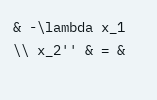& -\lambda x_1 \\ x_2'' & = &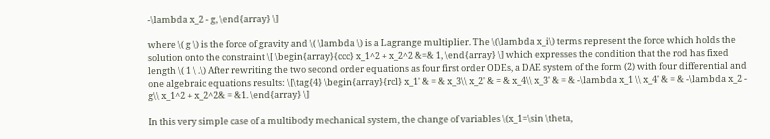-\lambda x_2 - g, \end{array} \]

where \( g \) is the force of gravity and \( \lambda \) is a Lagrange multiplier. The \(\lambda x_i\) terms represent the force which holds the solution onto the constraint \[ \begin{array}{ccc} x_1^2 + x_2^2 &=& 1, \end{array} \] which expresses the condition that the rod has fixed length \( 1 \ .\) After rewriting the two second order equations as four first order ODEs, a DAE system of the form (2) with four differential and one algebraic equations results: \[\tag{4} \begin{array}{rcl} x_1' & = & x_3\\ x_2' & = & x_4\\ x_3' & = & -\lambda x_1 \\ x_4' & = & -\lambda x_2 - g\\ x_1^2 + x_2^2& = &1. \end{array} \]

In this very simple case of a multibody mechanical system, the change of variables \(x_1=\sin \theta,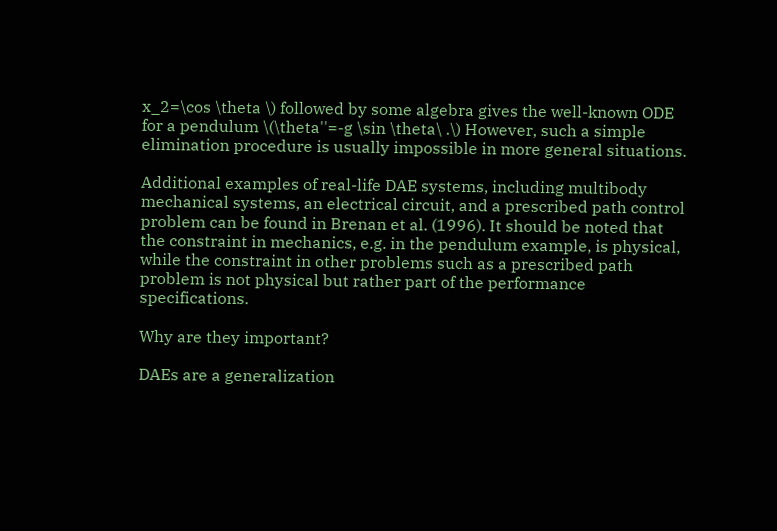x_2=\cos \theta \) followed by some algebra gives the well-known ODE for a pendulum \(\theta''=-g \sin \theta\ .\) However, such a simple elimination procedure is usually impossible in more general situations.

Additional examples of real-life DAE systems, including multibody mechanical systems, an electrical circuit, and a prescribed path control problem can be found in Brenan et al. (1996). It should be noted that the constraint in mechanics, e.g. in the pendulum example, is physical, while the constraint in other problems such as a prescribed path problem is not physical but rather part of the performance specifications.

Why are they important?

DAEs are a generalization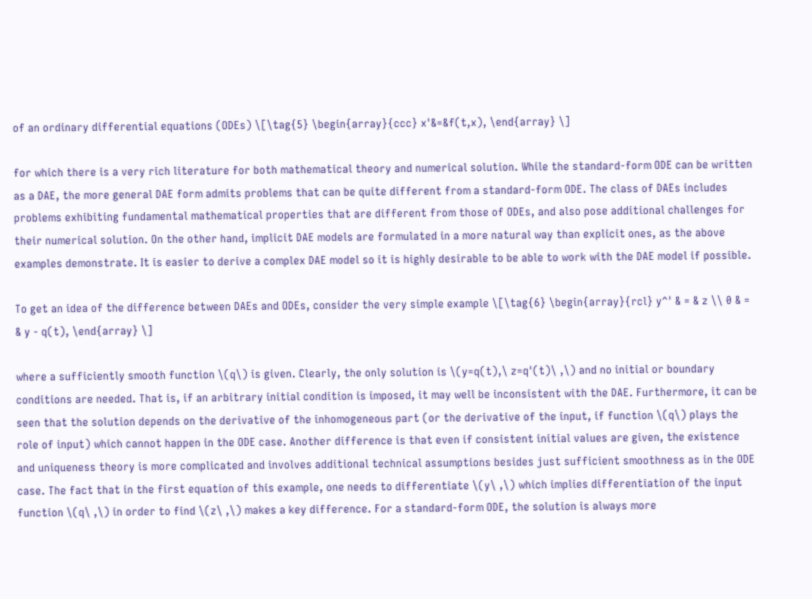of an ordinary differential equations (ODEs) \[\tag{5} \begin{array}{ccc} x'&=&f(t,x), \end{array} \]

for which there is a very rich literature for both mathematical theory and numerical solution. While the standard-form ODE can be written as a DAE, the more general DAE form admits problems that can be quite different from a standard-form ODE. The class of DAEs includes problems exhibiting fundamental mathematical properties that are different from those of ODEs, and also pose additional challenges for their numerical solution. On the other hand, implicit DAE models are formulated in a more natural way than explicit ones, as the above examples demonstrate. It is easier to derive a complex DAE model so it is highly desirable to be able to work with the DAE model if possible.

To get an idea of the difference between DAEs and ODEs, consider the very simple example \[\tag{6} \begin{array}{rcl} y^' & = & z \\ 0 & = & y - q(t), \end{array} \]

where a sufficiently smooth function \(q\) is given. Clearly, the only solution is \(y=q(t),\ z=q'(t)\ ,\) and no initial or boundary conditions are needed. That is, if an arbitrary initial condition is imposed, it may well be inconsistent with the DAE. Furthermore, it can be seen that the solution depends on the derivative of the inhomogeneous part (or the derivative of the input, if function \(q\) plays the role of input) which cannot happen in the ODE case. Another difference is that even if consistent initial values are given, the existence and uniqueness theory is more complicated and involves additional technical assumptions besides just sufficient smoothness as in the ODE case. The fact that in the first equation of this example, one needs to differentiate \(y\ ,\) which implies differentiation of the input function \(q\ ,\) in order to find \(z\ ,\) makes a key difference. For a standard-form ODE, the solution is always more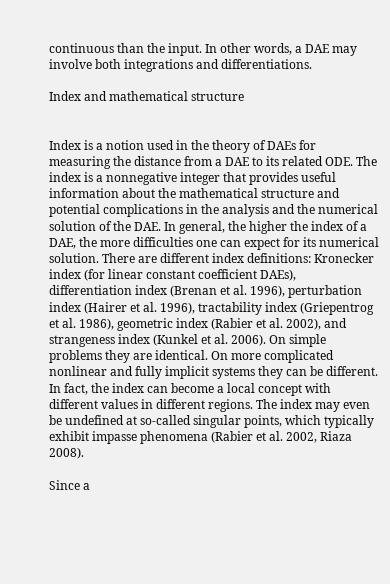continuous than the input. In other words, a DAE may involve both integrations and differentiations.

Index and mathematical structure


Index is a notion used in the theory of DAEs for measuring the distance from a DAE to its related ODE. The index is a nonnegative integer that provides useful information about the mathematical structure and potential complications in the analysis and the numerical solution of the DAE. In general, the higher the index of a DAE, the more difficulties one can expect for its numerical solution. There are different index definitions: Kronecker index (for linear constant coefficient DAEs), differentiation index (Brenan et al. 1996), perturbation index (Hairer et al. 1996), tractability index (Griepentrog et al. 1986), geometric index (Rabier et al. 2002), and strangeness index (Kunkel et al. 2006). On simple problems they are identical. On more complicated nonlinear and fully implicit systems they can be different. In fact, the index can become a local concept with different values in different regions. The index may even be undefined at so-called singular points, which typically exhibit impasse phenomena (Rabier et al. 2002, Riaza 2008).

Since a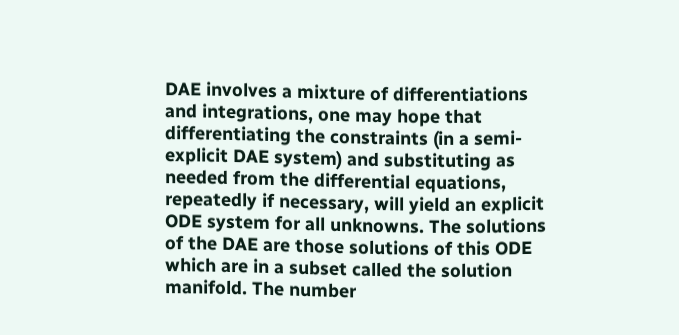DAE involves a mixture of differentiations and integrations, one may hope that differentiating the constraints (in a semi-explicit DAE system) and substituting as needed from the differential equations, repeatedly if necessary, will yield an explicit ODE system for all unknowns. The solutions of the DAE are those solutions of this ODE which are in a subset called the solution manifold. The number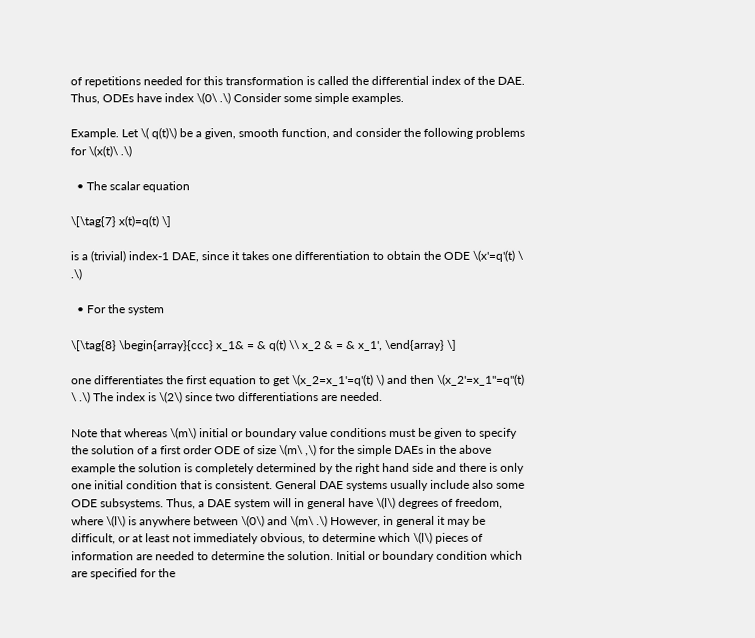of repetitions needed for this transformation is called the differential index of the DAE. Thus, ODEs have index \(0\ .\) Consider some simple examples.

Example. Let \( q(t)\) be a given, smooth function, and consider the following problems for \(x(t)\ .\)

  • The scalar equation

\[\tag{7} x(t)=q(t) \]

is a (trivial) index-1 DAE, since it takes one differentiation to obtain the ODE \(x'=q'(t) \ .\)

  • For the system

\[\tag{8} \begin{array}{ccc} x_1& = & q(t) \\ x_2 & = & x_1', \end{array} \]

one differentiates the first equation to get \(x_2=x_1'=q'(t) \) and then \(x_2'=x_1''=q''(t) \ .\) The index is \(2\) since two differentiations are needed.

Note that whereas \(m\) initial or boundary value conditions must be given to specify the solution of a first order ODE of size \(m\ ,\) for the simple DAEs in the above example the solution is completely determined by the right hand side and there is only one initial condition that is consistent. General DAE systems usually include also some ODE subsystems. Thus, a DAE system will in general have \(l\) degrees of freedom, where \(l\) is anywhere between \(0\) and \(m\ .\) However, in general it may be difficult, or at least not immediately obvious, to determine which \(l\) pieces of information are needed to determine the solution. Initial or boundary condition which are specified for the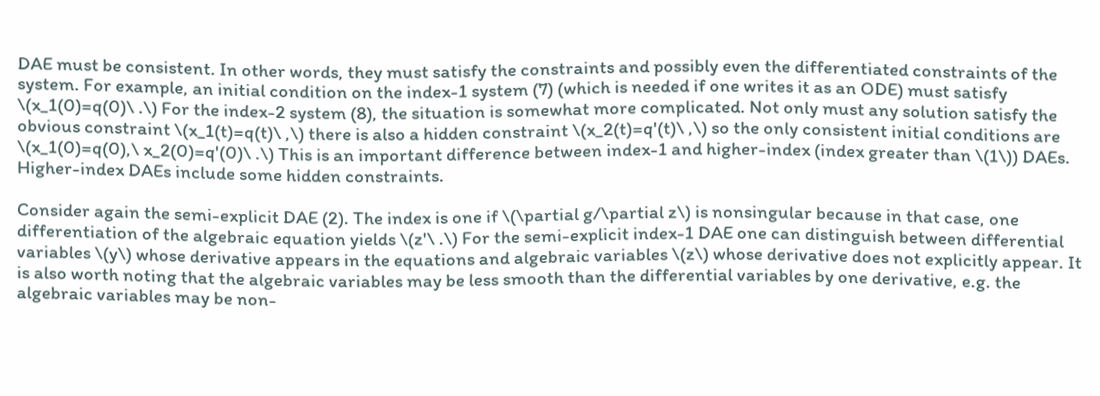DAE must be consistent. In other words, they must satisfy the constraints and possibly even the differentiated constraints of the system. For example, an initial condition on the index-1 system (7) (which is needed if one writes it as an ODE) must satisfy \(x_1(0)=q(0)\ .\) For the index-2 system (8), the situation is somewhat more complicated. Not only must any solution satisfy the obvious constraint \(x_1(t)=q(t)\ ,\) there is also a hidden constraint \(x_2(t)=q'(t)\ ,\) so the only consistent initial conditions are \(x_1(0)=q(0),\ x_2(0)=q'(0)\ .\) This is an important difference between index-1 and higher-index (index greater than \(1\)) DAEs. Higher-index DAEs include some hidden constraints.

Consider again the semi-explicit DAE (2). The index is one if \(\partial g/\partial z\) is nonsingular because in that case, one differentiation of the algebraic equation yields \(z'\ .\) For the semi-explicit index-1 DAE one can distinguish between differential variables \(y\) whose derivative appears in the equations and algebraic variables \(z\) whose derivative does not explicitly appear. It is also worth noting that the algebraic variables may be less smooth than the differential variables by one derivative, e.g. the algebraic variables may be non-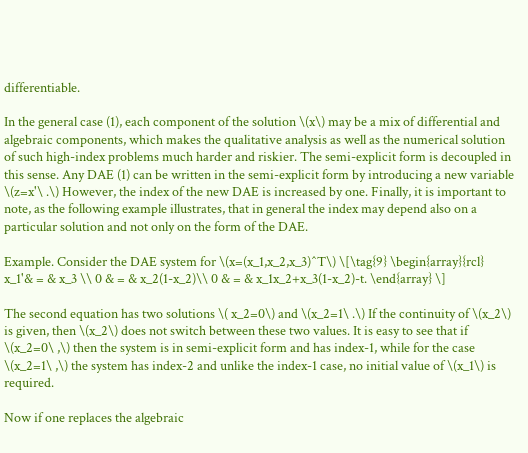differentiable.

In the general case (1), each component of the solution \(x\) may be a mix of differential and algebraic components, which makes the qualitative analysis as well as the numerical solution of such high-index problems much harder and riskier. The semi-explicit form is decoupled in this sense. Any DAE (1) can be written in the semi-explicit form by introducing a new variable \(z=x'\ .\) However, the index of the new DAE is increased by one. Finally, it is important to note, as the following example illustrates, that in general the index may depend also on a particular solution and not only on the form of the DAE.

Example. Consider the DAE system for \(x=(x_1,x_2,x_3)^T\) \[\tag{9} \begin{array}{rcl} x_1'& = & x_3 \\ 0 & = & x_2(1-x_2)\\ 0 & = & x_1x_2+x_3(1-x_2)-t. \end{array} \]

The second equation has two solutions \( x_2=0\) and \(x_2=1\ .\) If the continuity of \(x_2\) is given, then \(x_2\) does not switch between these two values. It is easy to see that if \(x_2=0\ ,\) then the system is in semi-explicit form and has index-1, while for the case \(x_2=1\ ,\) the system has index-2 and unlike the index-1 case, no initial value of \(x_1\) is required.

Now if one replaces the algebraic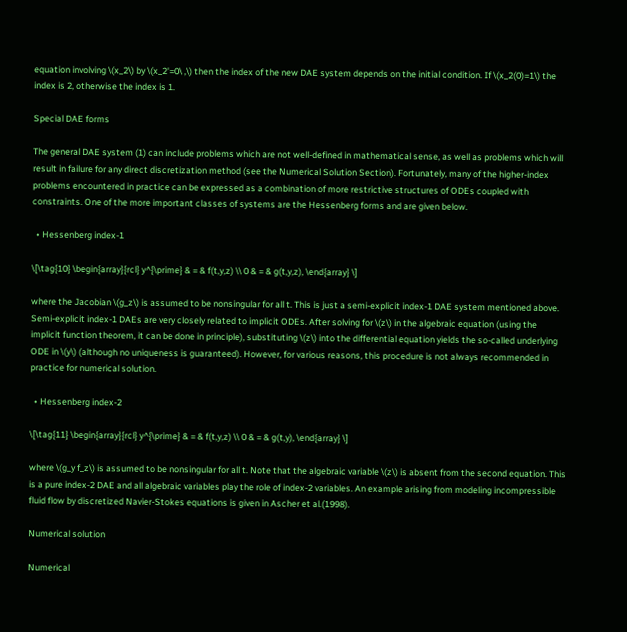equation involving \(x_2\) by \(x_2'=0\ ,\) then the index of the new DAE system depends on the initial condition. If \(x_2(0)=1\) the index is 2, otherwise the index is 1.

Special DAE forms

The general DAE system (1) can include problems which are not well-defined in mathematical sense, as well as problems which will result in failure for any direct discretization method (see the Numerical Solution Section). Fortunately, many of the higher-index problems encountered in practice can be expressed as a combination of more restrictive structures of ODEs coupled with constraints. One of the more important classes of systems are the Hessenberg forms and are given below.

  • Hessenberg index-1

\[\tag{10} \begin{array}{rcl} y^{\prime} & = & f(t,y,z) \\ 0 & = & g(t,y,z), \end{array} \]

where the Jacobian \(g_z\) is assumed to be nonsingular for all t. This is just a semi-explicit index-1 DAE system mentioned above. Semi-explicit index-1 DAEs are very closely related to implicit ODEs. After solving for \(z\) in the algebraic equation (using the implicit function theorem, it can be done in principle), substituting \(z\) into the differential equation yields the so-called underlying ODE in \(y\) (although no uniqueness is guaranteed). However, for various reasons, this procedure is not always recommended in practice for numerical solution.

  • Hessenberg index-2

\[\tag{11} \begin{array}{rcl} y^{\prime} & = & f(t,y,z) \\ 0 & = & g(t,y), \end{array} \]

where \(g_y f_z\) is assumed to be nonsingular for all t. Note that the algebraic variable \(z\) is absent from the second equation. This is a pure index-2 DAE and all algebraic variables play the role of index-2 variables. An example arising from modeling incompressible fluid flow by discretized Navier-Stokes equations is given in Ascher et al.(1998).

Numerical solution

Numerical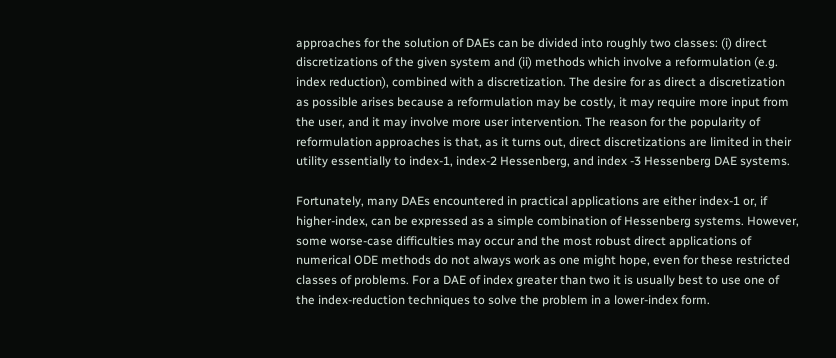approaches for the solution of DAEs can be divided into roughly two classes: (i) direct discretizations of the given system and (ii) methods which involve a reformulation (e.g. index reduction), combined with a discretization. The desire for as direct a discretization as possible arises because a reformulation may be costly, it may require more input from the user, and it may involve more user intervention. The reason for the popularity of reformulation approaches is that, as it turns out, direct discretizations are limited in their utility essentially to index-1, index-2 Hessenberg, and index -3 Hessenberg DAE systems.

Fortunately, many DAEs encountered in practical applications are either index-1 or, if higher-index, can be expressed as a simple combination of Hessenberg systems. However, some worse-case difficulties may occur and the most robust direct applications of numerical ODE methods do not always work as one might hope, even for these restricted classes of problems. For a DAE of index greater than two it is usually best to use one of the index-reduction techniques to solve the problem in a lower-index form.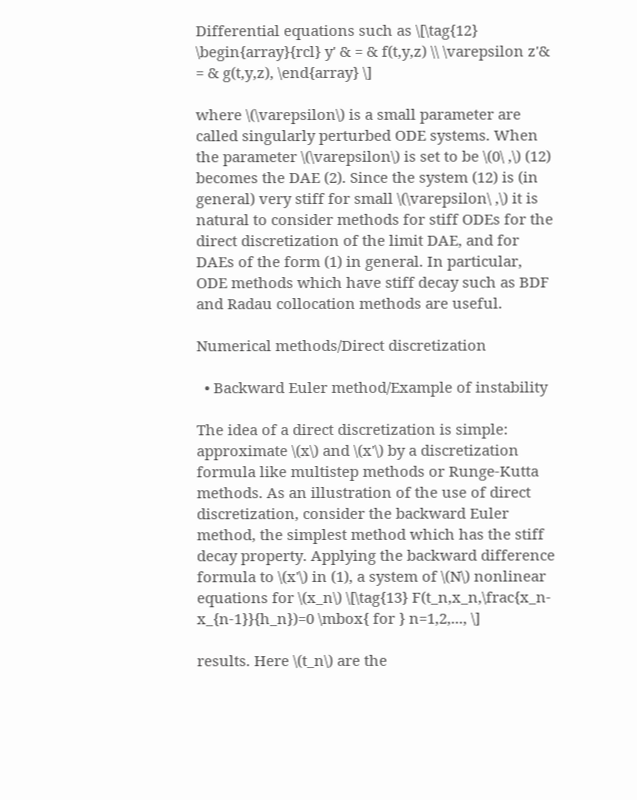Differential equations such as \[\tag{12} \begin{array}{rcl} y' & = & f(t,y,z) \\ \varepsilon z'& = & g(t,y,z), \end{array} \]

where \(\varepsilon\) is a small parameter are called singularly perturbed ODE systems. When the parameter \(\varepsilon\) is set to be \(0\ ,\) (12) becomes the DAE (2). Since the system (12) is (in general) very stiff for small \(\varepsilon\ ,\) it is natural to consider methods for stiff ODEs for the direct discretization of the limit DAE, and for DAEs of the form (1) in general. In particular, ODE methods which have stiff decay such as BDF and Radau collocation methods are useful.

Numerical methods/Direct discretization

  • Backward Euler method/Example of instability

The idea of a direct discretization is simple: approximate \(x\) and \(x'\) by a discretization formula like multistep methods or Runge-Kutta methods. As an illustration of the use of direct discretization, consider the backward Euler method, the simplest method which has the stiff decay property. Applying the backward difference formula to \(x'\) in (1), a system of \(N\) nonlinear equations for \(x_n\) \[\tag{13} F(t_n,x_n,\frac{x_n-x_{n-1}}{h_n})=0 \mbox{ for } n=1,2,..., \]

results. Here \(t_n\) are the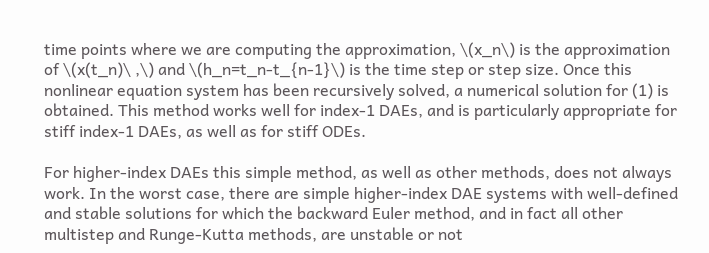time points where we are computing the approximation, \(x_n\) is the approximation of \(x(t_n)\ ,\) and \(h_n=t_n-t_{n-1}\) is the time step or step size. Once this nonlinear equation system has been recursively solved, a numerical solution for (1) is obtained. This method works well for index-1 DAEs, and is particularly appropriate for stiff index-1 DAEs, as well as for stiff ODEs.

For higher-index DAEs this simple method, as well as other methods, does not always work. In the worst case, there are simple higher-index DAE systems with well-defined and stable solutions for which the backward Euler method, and in fact all other multistep and Runge-Kutta methods, are unstable or not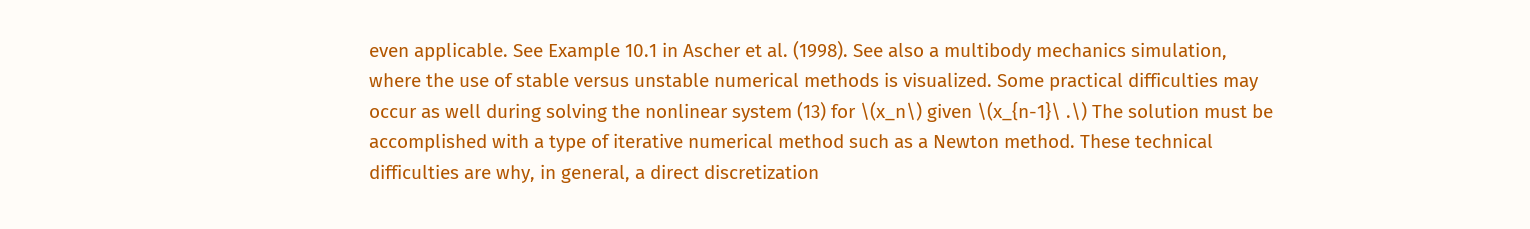even applicable. See Example 10.1 in Ascher et al. (1998). See also a multibody mechanics simulation, where the use of stable versus unstable numerical methods is visualized. Some practical difficulties may occur as well during solving the nonlinear system (13) for \(x_n\) given \(x_{n-1}\ .\) The solution must be accomplished with a type of iterative numerical method such as a Newton method. These technical difficulties are why, in general, a direct discretization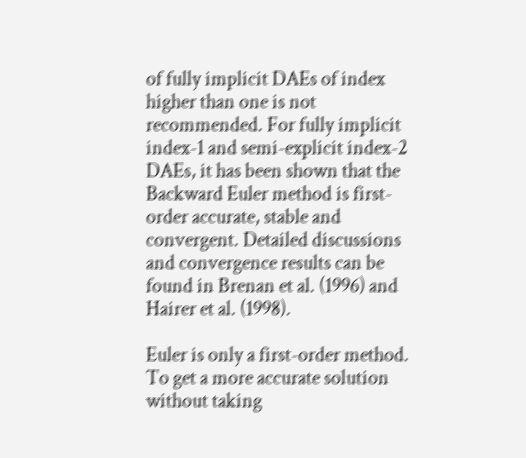of fully implicit DAEs of index higher than one is not recommended. For fully implicit index-1 and semi-explicit index-2 DAEs, it has been shown that the Backward Euler method is first-order accurate, stable and convergent. Detailed discussions and convergence results can be found in Brenan et al. (1996) and Hairer et al. (1998).

Euler is only a first-order method. To get a more accurate solution without taking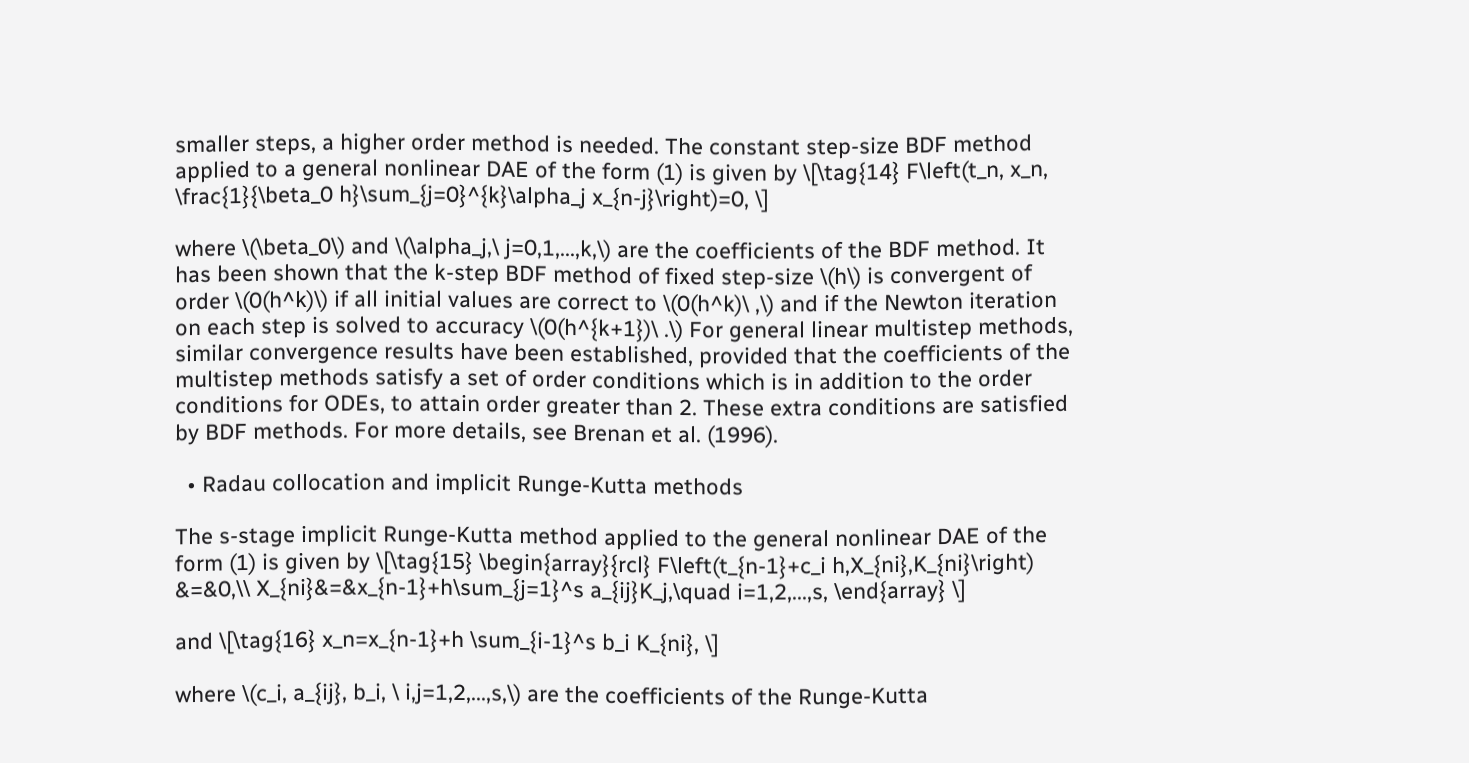smaller steps, a higher order method is needed. The constant step-size BDF method applied to a general nonlinear DAE of the form (1) is given by \[\tag{14} F\left(t_n, x_n, \frac{1}{\beta_0 h}\sum_{j=0}^{k}\alpha_j x_{n-j}\right)=0, \]

where \(\beta_0\) and \(\alpha_j,\ j=0,1,...,k,\) are the coefficients of the BDF method. It has been shown that the k-step BDF method of fixed step-size \(h\) is convergent of order \(0(h^k)\) if all initial values are correct to \(0(h^k)\ ,\) and if the Newton iteration on each step is solved to accuracy \(0(h^{k+1})\ .\) For general linear multistep methods, similar convergence results have been established, provided that the coefficients of the multistep methods satisfy a set of order conditions which is in addition to the order conditions for ODEs, to attain order greater than 2. These extra conditions are satisfied by BDF methods. For more details, see Brenan et al. (1996).

  • Radau collocation and implicit Runge-Kutta methods

The s-stage implicit Runge-Kutta method applied to the general nonlinear DAE of the form (1) is given by \[\tag{15} \begin{array}{rcl} F\left(t_{n-1}+c_i h,X_{ni},K_{ni}\right) &=&0,\\ X_{ni}&=&x_{n-1}+h\sum_{j=1}^s a_{ij}K_j,\quad i=1,2,...,s, \end{array} \]

and \[\tag{16} x_n=x_{n-1}+h \sum_{i-1}^s b_i K_{ni}, \]

where \(c_i, a_{ij}, b_i, \ i,j=1,2,...,s,\) are the coefficients of the Runge-Kutta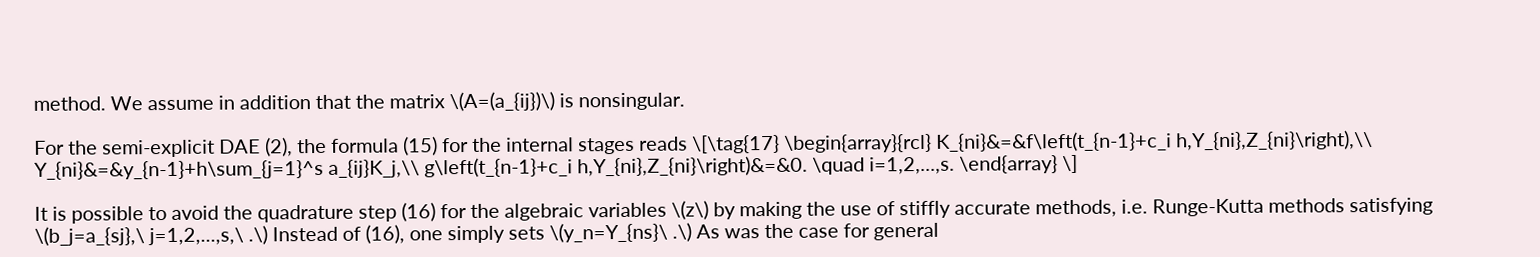method. We assume in addition that the matrix \(A=(a_{ij})\) is nonsingular.

For the semi-explicit DAE (2), the formula (15) for the internal stages reads \[\tag{17} \begin{array}{rcl} K_{ni}&=&f\left(t_{n-1}+c_i h,Y_{ni},Z_{ni}\right),\\ Y_{ni}&=&y_{n-1}+h\sum_{j=1}^s a_{ij}K_j,\\ g\left(t_{n-1}+c_i h,Y_{ni},Z_{ni}\right)&=&0. \quad i=1,2,...,s. \end{array} \]

It is possible to avoid the quadrature step (16) for the algebraic variables \(z\) by making the use of stiffly accurate methods, i.e. Runge-Kutta methods satisfying \(b_j=a_{sj},\ j=1,2,...,s,\ .\) Instead of (16), one simply sets \(y_n=Y_{ns}\ .\) As was the case for general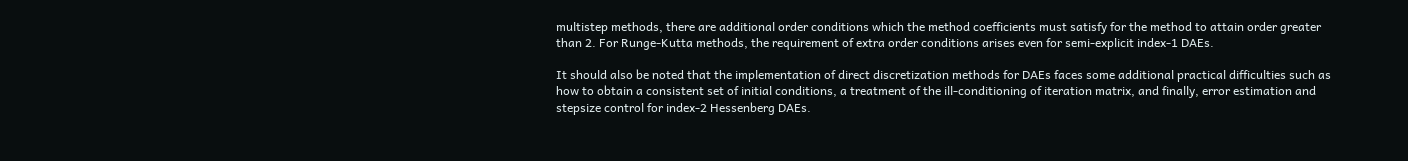multistep methods, there are additional order conditions which the method coefficients must satisfy for the method to attain order greater than 2. For Runge-Kutta methods, the requirement of extra order conditions arises even for semi-explicit index-1 DAEs.

It should also be noted that the implementation of direct discretization methods for DAEs faces some additional practical difficulties such as how to obtain a consistent set of initial conditions, a treatment of the ill-conditioning of iteration matrix, and finally, error estimation and stepsize control for index-2 Hessenberg DAEs.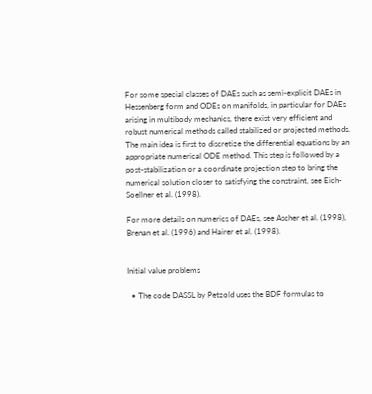For some special classes of DAEs such as semi-explicit DAEs in Hessenberg form and ODEs on manifolds, in particular for DAEs arising in multibody mechanics, there exist very efficient and robust numerical methods called stabilized or projected methods. The main idea is first to discretize the differential equations by an appropriate numerical ODE method. This step is followed by a post-stabilization or a coordinate projection step to bring the numerical solution closer to satisfying the constraint, see Eich-Soellner et al. (1998).

For more details on numerics of DAEs, see Ascher et al. (1998), Brenan et al. (1996) and Hairer et al. (1998).


Initial value problems

  • The code DASSL by Petzold uses the BDF formulas to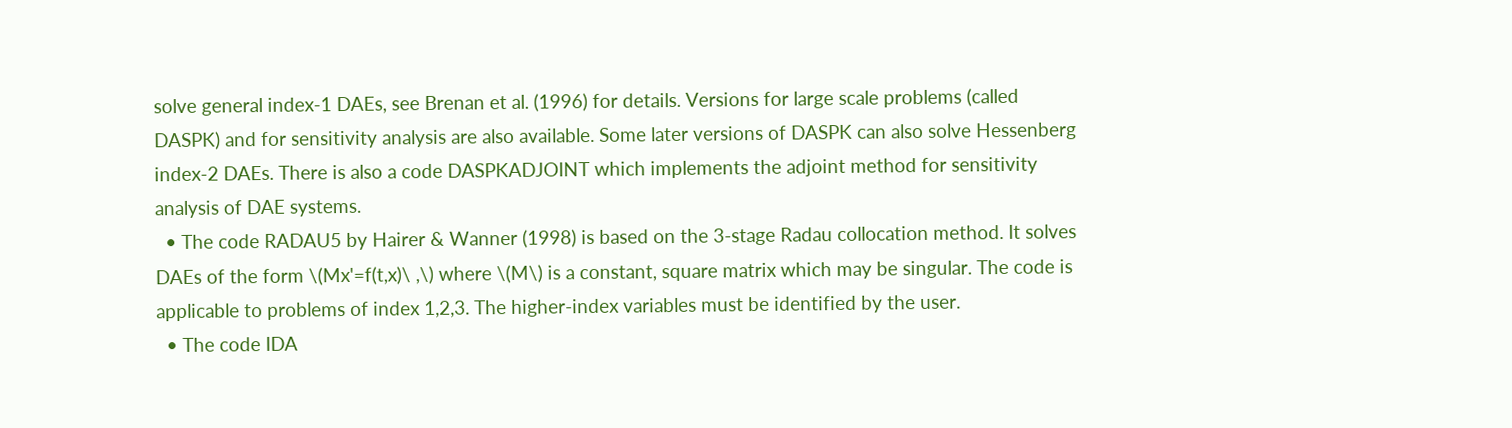solve general index-1 DAEs, see Brenan et al. (1996) for details. Versions for large scale problems (called DASPK) and for sensitivity analysis are also available. Some later versions of DASPK can also solve Hessenberg index-2 DAEs. There is also a code DASPKADJOINT which implements the adjoint method for sensitivity analysis of DAE systems.
  • The code RADAU5 by Hairer & Wanner (1998) is based on the 3-stage Radau collocation method. It solves DAEs of the form \(Mx'=f(t,x)\ ,\) where \(M\) is a constant, square matrix which may be singular. The code is applicable to problems of index 1,2,3. The higher-index variables must be identified by the user.
  • The code IDA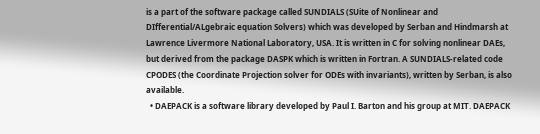is a part of the software package called SUNDIALS (SUite of Nonlinear and DIfferential/ALgebraic equation Solvers) which was developed by Serban and Hindmarsh at Lawrence Livermore National Laboratory, USA. It is written in C for solving nonlinear DAEs, but derived from the package DASPK which is written in Fortran. A SUNDIALS-related code CPODES (the Coordinate Projection solver for ODEs with invariants), written by Serban, is also available.
  • DAEPACK is a software library developed by Paul I. Barton and his group at MIT. DAEPACK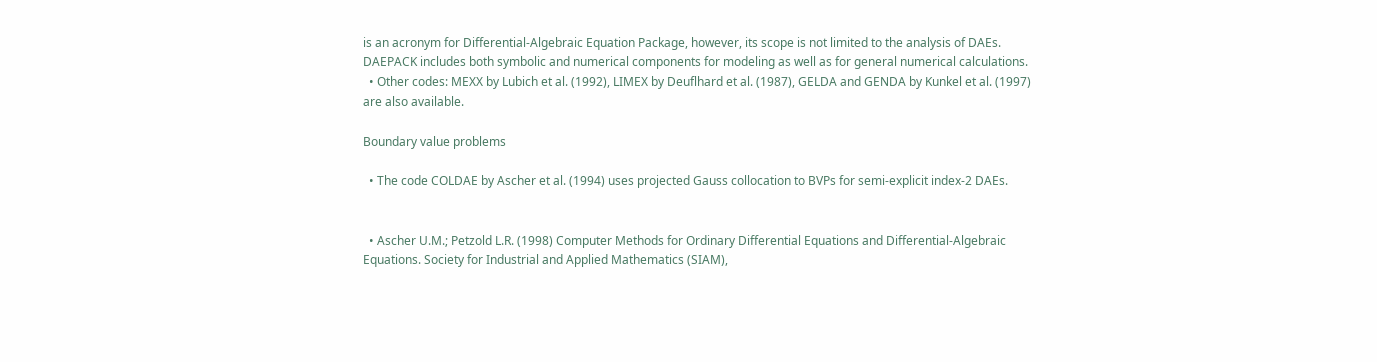is an acronym for Differential-Algebraic Equation Package, however, its scope is not limited to the analysis of DAEs. DAEPACK includes both symbolic and numerical components for modeling as well as for general numerical calculations.
  • Other codes: MEXX by Lubich et al. (1992), LIMEX by Deuflhard et al. (1987), GELDA and GENDA by Kunkel et al. (1997) are also available.

Boundary value problems

  • The code COLDAE by Ascher et al. (1994) uses projected Gauss collocation to BVPs for semi-explicit index-2 DAEs.


  • Ascher U.M.; Petzold L.R. (1998) Computer Methods for Ordinary Differential Equations and Differential-Algebraic Equations. Society for Industrial and Applied Mathematics (SIAM),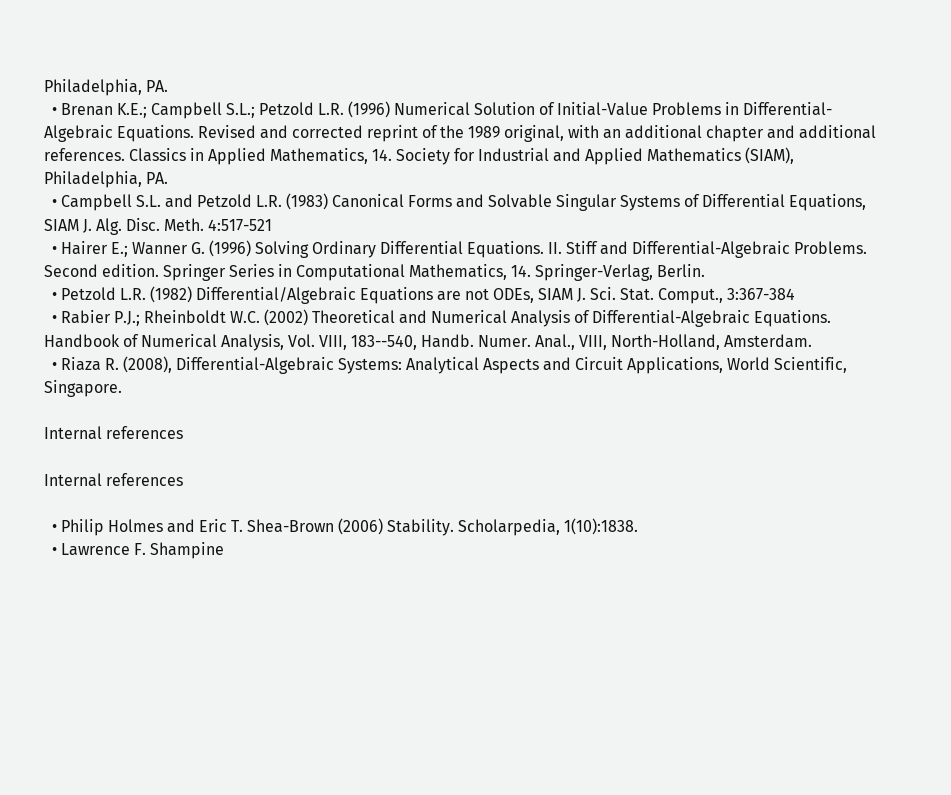Philadelphia, PA.
  • Brenan K.E.; Campbell S.L.; Petzold L.R. (1996) Numerical Solution of Initial-Value Problems in Differential-Algebraic Equations. Revised and corrected reprint of the 1989 original, with an additional chapter and additional references. Classics in Applied Mathematics, 14. Society for Industrial and Applied Mathematics (SIAM), Philadelphia, PA.
  • Campbell S.L. and Petzold L.R. (1983) Canonical Forms and Solvable Singular Systems of Differential Equations, SIAM J. Alg. Disc. Meth. 4:517-521
  • Hairer E.; Wanner G. (1996) Solving Ordinary Differential Equations. II. Stiff and Differential-Algebraic Problems. Second edition. Springer Series in Computational Mathematics, 14. Springer-Verlag, Berlin.
  • Petzold L.R. (1982) Differential/Algebraic Equations are not ODEs, SIAM J. Sci. Stat. Comput., 3:367-384
  • Rabier P.J.; Rheinboldt W.C. (2002) Theoretical and Numerical Analysis of Differential-Algebraic Equations. Handbook of Numerical Analysis, Vol. VIII, 183--540, Handb. Numer. Anal., VIII, North-Holland, Amsterdam.
  • Riaza R. (2008), Differential-Algebraic Systems: Analytical Aspects and Circuit Applications, World Scientific, Singapore.

Internal references

Internal references

  • Philip Holmes and Eric T. Shea-Brown (2006) Stability. Scholarpedia, 1(10):1838.
  • Lawrence F. Shampine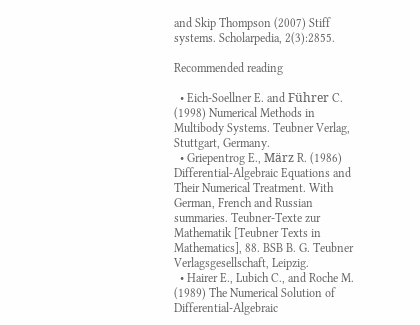and Skip Thompson (2007) Stiff systems. Scholarpedia, 2(3):2855.

Recommended reading

  • Eich-Soellner E. and Führer C. (1998) Numerical Methods in Multibody Systems. Teubner Verlag, Stuttgart, Germany.
  • Griepentrog E., März R. (1986) Differential-Algebraic Equations and Their Numerical Treatment. With German, French and Russian summaries. Teubner-Texte zur Mathematik [Teubner Texts in Mathematics], 88. BSB B. G. Teubner Verlagsgesellschaft, Leipzig.
  • Hairer E., Lubich C., and Roche M. (1989) The Numerical Solution of Differential-Algebraic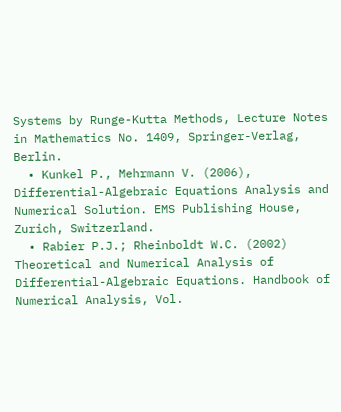Systems by Runge-Kutta Methods, Lecture Notes in Mathematics No. 1409, Springer-Verlag, Berlin.
  • Kunkel P., Mehrmann V. (2006), Differential-Algebraic Equations Analysis and Numerical Solution. EMS Publishing House, Zurich, Switzerland.
  • Rabier P.J.; Rheinboldt W.C. (2002) Theoretical and Numerical Analysis of Differential-Algebraic Equations. Handbook of Numerical Analysis, Vol.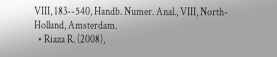VIII, 183--540, Handb. Numer. Anal., VIII, North-Holland, Amsterdam.
  • Riaza R. (2008),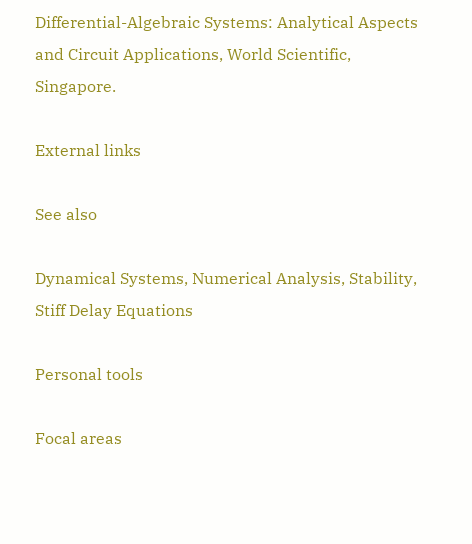Differential-Algebraic Systems: Analytical Aspects and Circuit Applications, World Scientific, Singapore.

External links

See also

Dynamical Systems, Numerical Analysis, Stability, Stiff Delay Equations

Personal tools

Focal areas